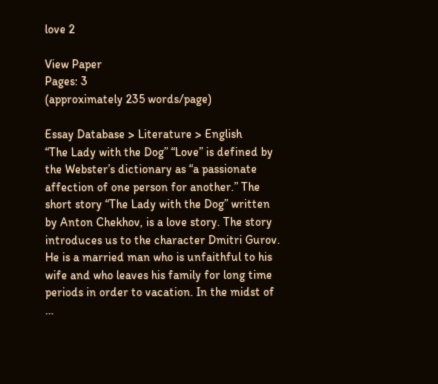love 2

View Paper
Pages: 3
(approximately 235 words/page)

Essay Database > Literature > English
“The Lady with the Dog” “Love” is defined by the Webster’s dictionary as “a passionate affection of one person for another.” The short story “The Lady with the Dog” written by Anton Chekhov, is a love story. The story introduces us to the character Dmitri Gurov. He is a married man who is unfaithful to his wife and who leaves his family for long time periods in order to vacation. In the midst of …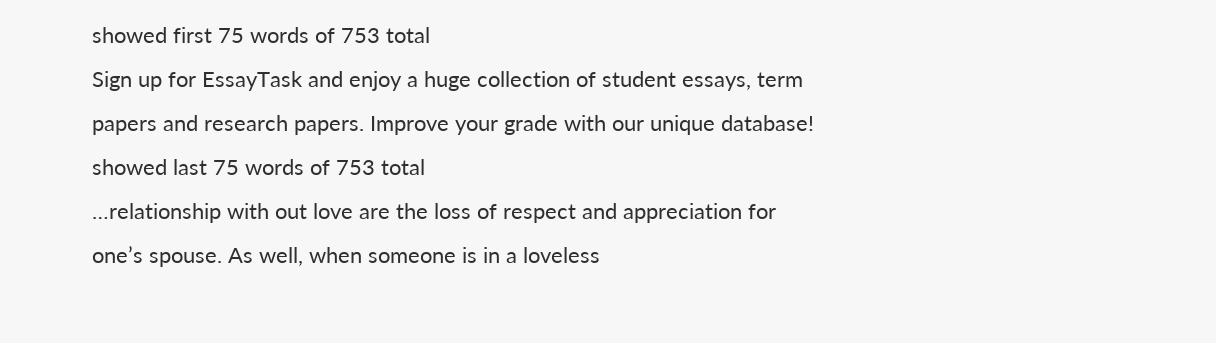showed first 75 words of 753 total
Sign up for EssayTask and enjoy a huge collection of student essays, term papers and research papers. Improve your grade with our unique database!
showed last 75 words of 753 total
…relationship with out love are the loss of respect and appreciation for one’s spouse. As well, when someone is in a loveless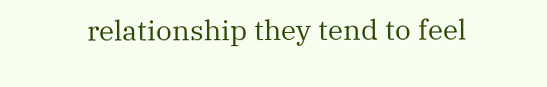relationship they tend to feel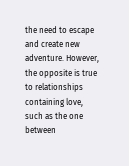the need to escape and create new adventure. However, the opposite is true to relationships containing love, such as the one between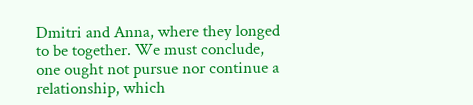Dmitri and Anna, where they longed to be together. We must conclude, one ought not pursue nor continue a relationship, which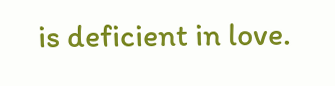is deficient in love.